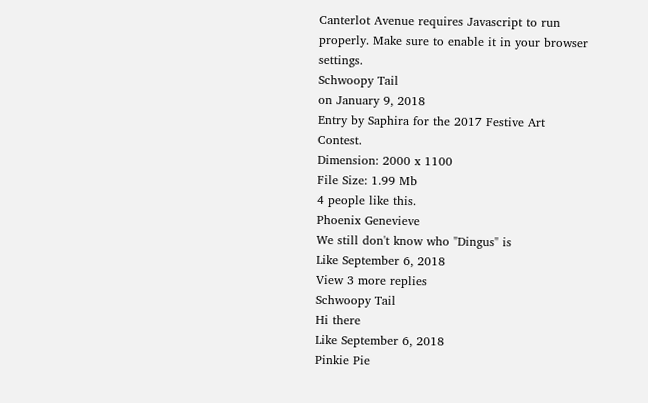Canterlot Avenue requires Javascript to run properly. Make sure to enable it in your browser settings.
Schwoopy Tail
on January 9, 2018
Entry by Saphira for the 2017 Festive Art Contest.
Dimension: 2000 x 1100
File Size: 1.99 Mb
4 people like this.
Phoenix Genevieve
We still don't know who "Dingus" is
Like September 6, 2018
View 3 more replies
Schwoopy Tail
Hi there
Like September 6, 2018
Pinkie Pie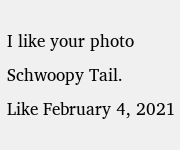I like your photo Schwoopy Tail.
Like February 4, 2021